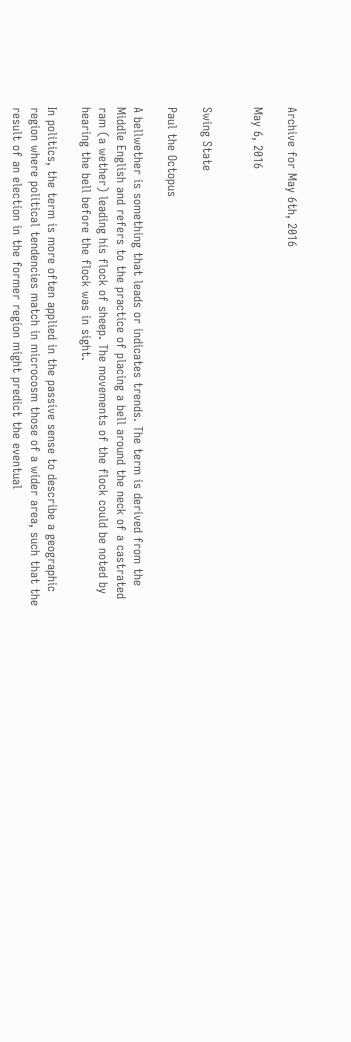Archive for May 6th, 2016

May 6, 2016


Swing State

Paul the Octopus

A bellwether is something that leads or indicates trends. The term is derived from the Middle English and refers to the practice of placing a bell around the neck of a castrated ram (a wether) leading his flock of sheep. The movements of the flock could be noted by hearing the bell before the flock was in sight.

In politics, the term is more often applied in the passive sense to describe a geographic region where political tendencies match in microcosm those of a wider area, such that the result of an election in the former region might predict the eventual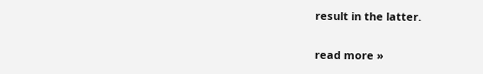result in the latter.

read more »